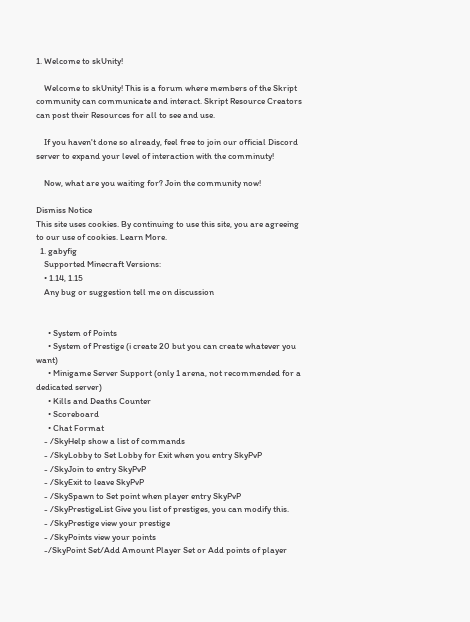1. Welcome to skUnity!

    Welcome to skUnity! This is a forum where members of the Skript community can communicate and interact. Skript Resource Creators can post their Resources for all to see and use.

    If you haven't done so already, feel free to join our official Discord server to expand your level of interaction with the comminuty!

    Now, what are you waiting for? Join the community now!

Dismiss Notice
This site uses cookies. By continuing to use this site, you are agreeing to our use of cookies. Learn More.
  1. gabyfig
    Supported Minecraft Versions:
    • 1.14, 1.15
    Any bug or suggestion tell me on discussion


      • System of Points
      • System of Prestige (i create 20 but you can create whatever you want)
      • Minigame Server Support (only 1 arena, not recommended for a dedicated server)
      • Kills and Deaths Counter
      • Scoreboard
      • Chat Format
    - /SkyHelp show a list of commands
    - /SkyLobby to Set Lobby for Exit when you entry SkyPvP
    - /SkyJoin to entry SkyPvP
    - /SkyExit to leave SkyPvP
    - /SkySpawn to Set point when player entry SkyPvP
    - /SkyPrestigeList Give you list of prestiges, you can modify this.
    - /SkyPrestige view your prestige
    - /SkyPoints view your points
    -/SkyPoint Set/Add Amount Player Set or Add points of player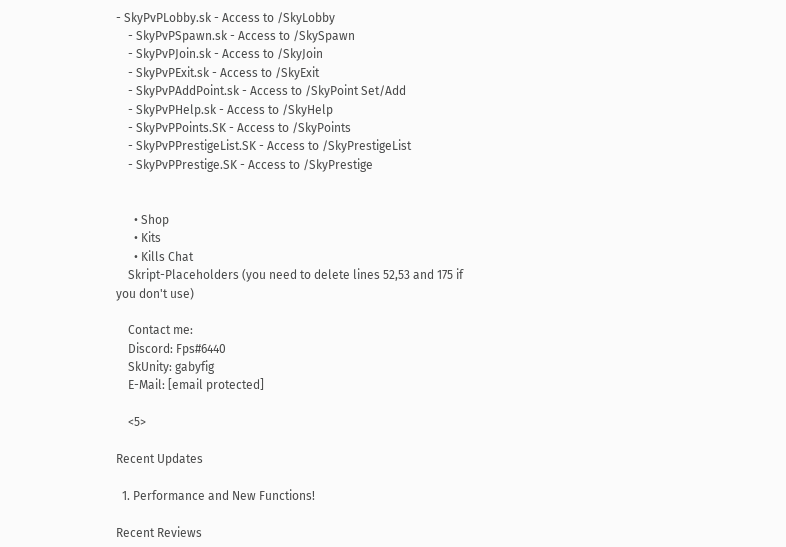- SkyPvPLobby.sk - Access to /SkyLobby
    - SkyPvPSpawn.sk - Access to /SkySpawn
    - SkyPvPJoin.sk - Access to /SkyJoin
    - SkyPvPExit.sk - Access to /SkyExit
    - SkyPvPAddPoint.sk - Access to /SkyPoint Set/Add
    - SkyPvPHelp.sk - Access to /SkyHelp
    - SkyPvPPoints.SK - Access to /SkyPoints
    - SkyPvPPrestigeList.SK - Access to /SkyPrestigeList
    - SkyPvPPrestige.SK - Access to /SkyPrestige


      • Shop
      • Kits
      • Kills Chat
    Skript-Placeholders (you need to delete lines 52,53 and 175 if you don't use)

    Contact me:
    Discord: Fps#6440
    SkUnity: gabyfig
    E-Mail: [email protected]

    <5>

Recent Updates

  1. Performance and New Functions!

Recent Reviews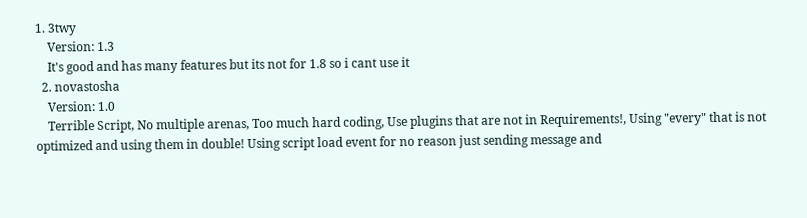1. 3twy
    Version: 1.3
    It's good and has many features but its not for 1.8 so i cant use it
  2. novastosha
    Version: 1.0
    Terrible Script, No multiple arenas, Too much hard coding, Use plugins that are not in Requirements!, Using "every" that is not optimized and using them in double! Using script load event for no reason just sending message and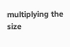multiplying the size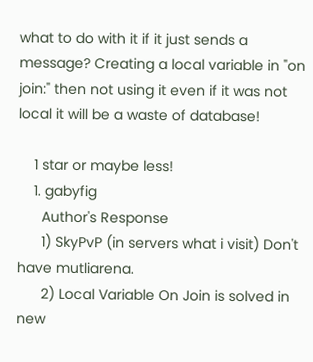what to do with it if it just sends a message? Creating a local variable in "on join:" then not using it even if it was not local it will be a waste of database!

    1 star or maybe less!
    1. gabyfig
      Author's Response
      1) SkyPvP (in servers what i visit) Don't have mutliarena.
      2) Local Variable On Join is solved in new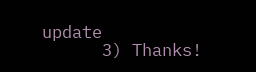update
      3) Thanks!